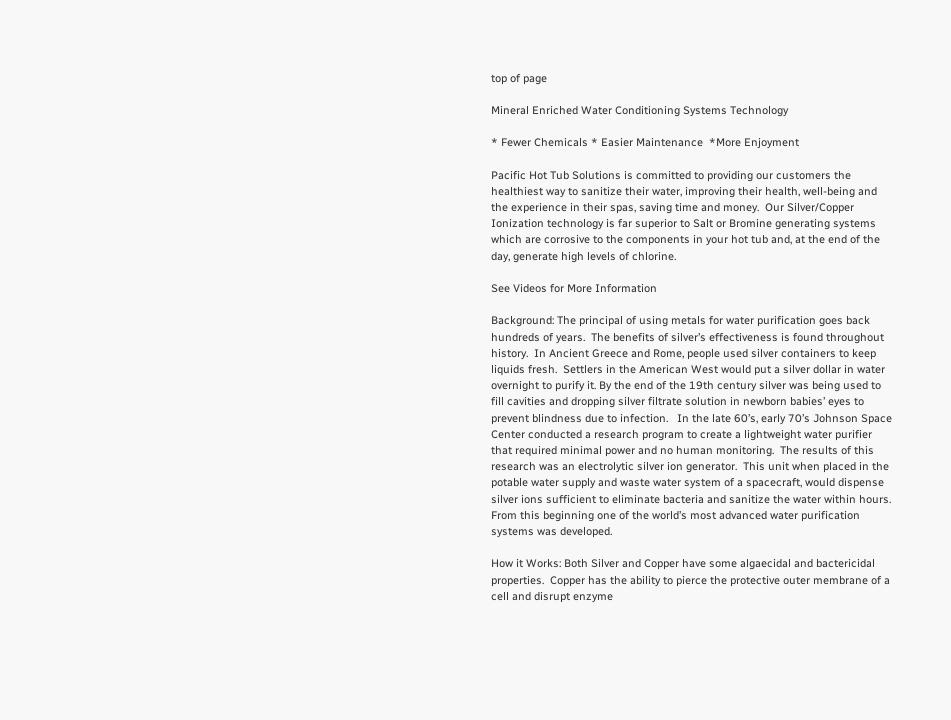top of page

Mineral Enriched Water Conditioning Systems Technology

* Fewer Chemicals * Easier Maintenance  *More Enjoyment

Pacific Hot Tub Solutions is committed to providing our customers the healthiest way to sanitize their water, improving their health, well-being and the experience in their spas, saving time and money.  Our Silver/Copper Ionization technology is far superior to Salt or Bromine generating systems which are corrosive to the components in your hot tub and, at the end of the day, generate high levels of chlorine.

See Videos for More Information

Background: The principal of using metals for water purification goes back hundreds of years.  The benefits of silver’s effectiveness is found throughout history.  In Ancient Greece and Rome, people used silver containers to keep liquids fresh.  Settlers in the American West would put a silver dollar in water overnight to purify it. By the end of the 19th century silver was being used to fill cavities and dropping silver filtrate solution in newborn babies’ eyes to prevent blindness due to infection.   In the late 60’s, early 70’s Johnson Space Center conducted a research program to create a lightweight water purifier that required minimal power and no human monitoring.  The results of this research was an electrolytic silver ion generator.  This unit when placed in the potable water supply and waste water system of a spacecraft, would dispense silver ions sufficient to eliminate bacteria and sanitize the water within hours. From this beginning one of the world’s most advanced water purification systems was developed.

How it Works: Both Silver and Copper have some algaecidal and bactericidal properties.  Copper has the ability to pierce the protective outer membrane of a cell and disrupt enzyme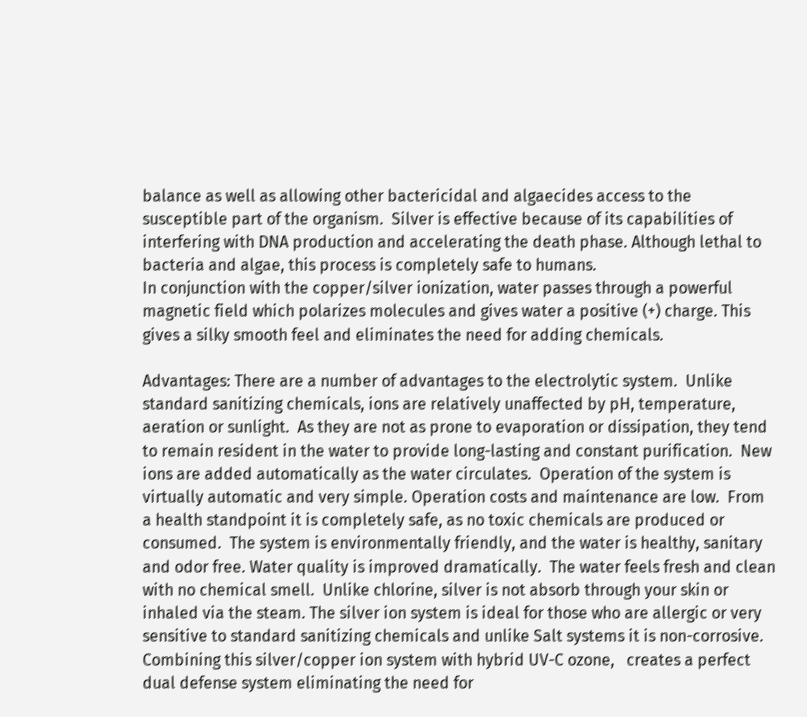balance as well as allowing other bactericidal and algaecides access to the susceptible part of the organism.  Silver is effective because of its capabilities of interfering with DNA production and accelerating the death phase. Although lethal to bacteria and algae, this process is completely safe to humans.
In conjunction with the copper/silver ionization, water passes through a powerful magnetic field which polarizes molecules and gives water a positive (+) charge. This gives a silky smooth feel and eliminates the need for adding chemicals.

Advantages: There are a number of advantages to the electrolytic system.  Unlike standard sanitizing chemicals, ions are relatively unaffected by pH, temperature, aeration or sunlight.  As they are not as prone to evaporation or dissipation, they tend to remain resident in the water to provide long-lasting and constant purification.  New ions are added automatically as the water circulates.  Operation of the system is virtually automatic and very simple. Operation costs and maintenance are low.  From a health standpoint it is completely safe, as no toxic chemicals are produced or consumed.  The system is environmentally friendly, and the water is healthy, sanitary and odor free. Water quality is improved dramatically.  The water feels fresh and clean with no chemical smell.  Unlike chlorine, silver is not absorb through your skin or inhaled via the steam. The silver ion system is ideal for those who are allergic or very sensitive to standard sanitizing chemicals and unlike Salt systems it is non-corrosive.  Combining this silver/copper ion system with hybrid UV-C ozone,   creates a perfect dual defense system eliminating the need for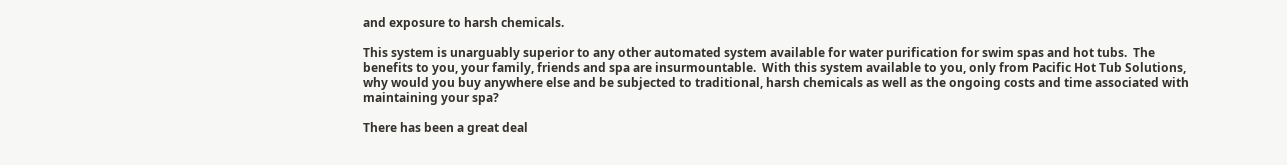and exposure to harsh chemicals.

This system is unarguably superior to any other automated system available for water purification for swim spas and hot tubs.  The benefits to you, your family, friends and spa are insurmountable.  With this system available to you, only from Pacific Hot Tub Solutions, why would you buy anywhere else and be subjected to traditional, harsh chemicals as well as the ongoing costs and time associated with maintaining your spa?

There has been a great deal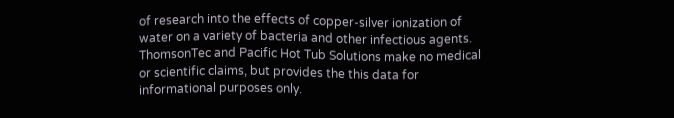of research into the effects of copper-silver ionization of water on a variety of bacteria and other infectious agents. ThomsonTec and Pacific Hot Tub Solutions make no medical or scientific claims, but provides the this data for informational purposes only.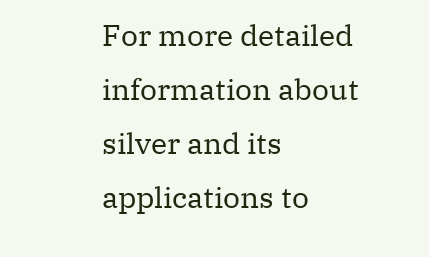For more detailed information about silver and its applications to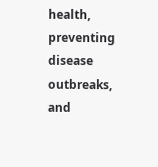health, preventing disease outbreaks, and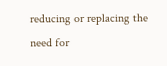reducing or replacing the need for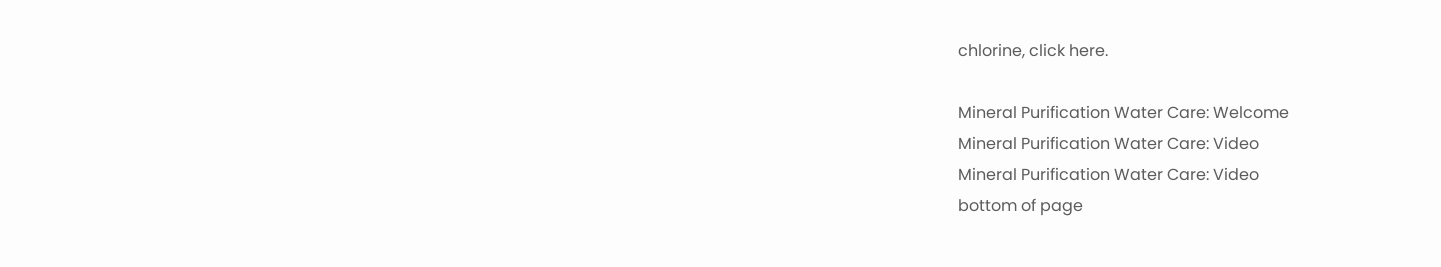chlorine, click here.

Mineral Purification Water Care: Welcome
Mineral Purification Water Care: Video
Mineral Purification Water Care: Video
bottom of page